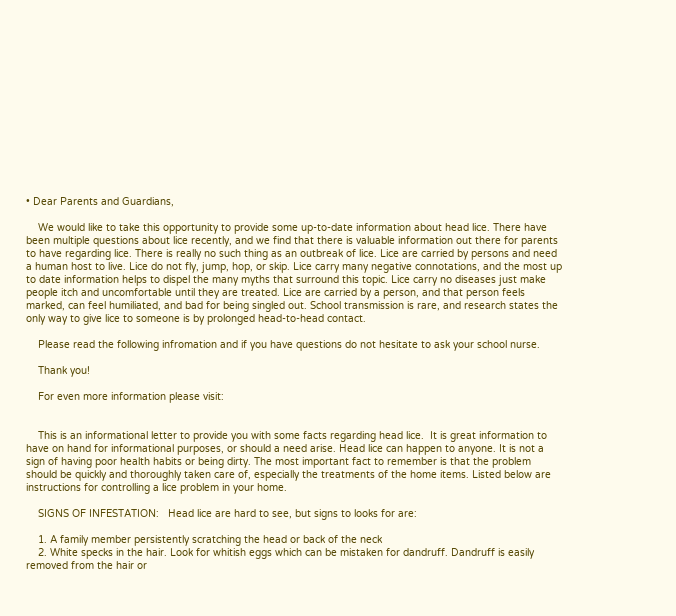• Dear Parents and Guardians,

    We would like to take this opportunity to provide some up-to-date information about head lice. There have been multiple questions about lice recently, and we find that there is valuable information out there for parents to have regarding lice. There is really no such thing as an outbreak of lice. Lice are carried by persons and need a human host to live. Lice do not fly, jump, hop, or skip. Lice carry many negative connotations, and the most up to date information helps to dispel the many myths that surround this topic. Lice carry no diseases just make people itch and uncomfortable until they are treated. Lice are carried by a person, and that person feels marked, can feel humiliated, and bad for being singled out. School transmission is rare, and research states the only way to give lice to someone is by prolonged head-to-head contact.

    Please read the following infromation and if you have questions do not hesitate to ask your school nurse.

    Thank you!

    For even more information please visit:


    This is an informational letter to provide you with some facts regarding head lice.  It is great information to have on hand for informational purposes, or should a need arise. Head lice can happen to anyone. It is not a sign of having poor health habits or being dirty. The most important fact to remember is that the problem should be quickly and thoroughly taken care of, especially the treatments of the home items. Listed below are instructions for controlling a lice problem in your home.

    SIGNS OF INFESTATION:   Head lice are hard to see, but signs to looks for are:

    1. A family member persistently scratching the head or back of the neck
    2. White specks in the hair. Look for whitish eggs which can be mistaken for dandruff. Dandruff is easily removed from the hair or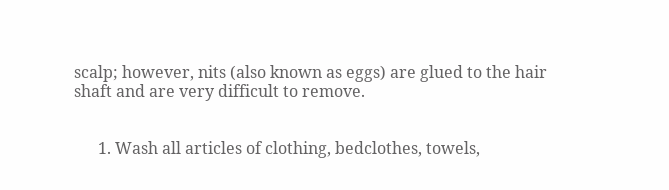scalp; however, nits (also known as eggs) are glued to the hair shaft and are very difficult to remove.


      1. Wash all articles of clothing, bedclothes, towels,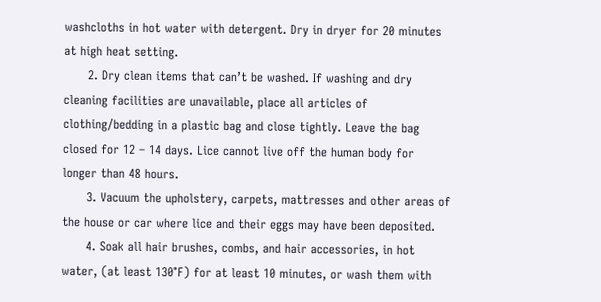washcloths in hot water with detergent. Dry in dryer for 20 minutes at high heat setting.
      2. Dry clean items that can’t be washed. If washing and dry cleaning facilities are unavailable, place all articles of clothing/bedding in a plastic bag and close tightly. Leave the bag closed for 12 – 14 days. Lice cannot live off the human body for longer than 48 hours.
      3. Vacuum the upholstery, carpets, mattresses and other areas of the house or car where lice and their eggs may have been deposited.
      4. Soak all hair brushes, combs, and hair accessories, in hot water, (at least 130°F) for at least 10 minutes, or wash them with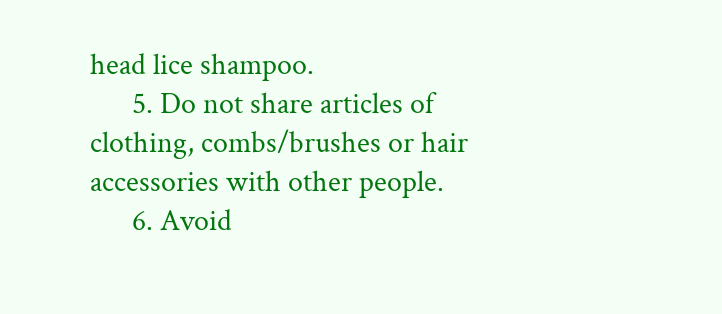head lice shampoo.
      5. Do not share articles of clothing, combs/brushes or hair accessories with other people.
      6. Avoid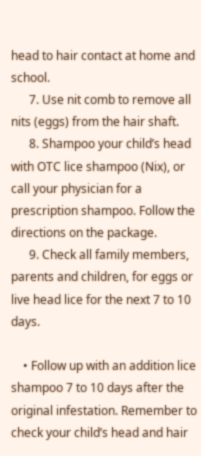head to hair contact at home and school.
      7. Use nit comb to remove all nits (eggs) from the hair shaft.
      8. Shampoo your child’s head with OTC lice shampoo (Nix), or call your physician for a prescription shampoo. Follow the directions on the package.
      9. Check all family members, parents and children, for eggs or live head lice for the next 7 to 10 days.

    • Follow up with an addition lice shampoo 7 to 10 days after the original infestation. Remember to check your child’s head and hair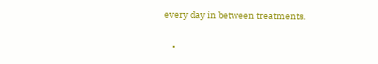every day in between treatments.

    •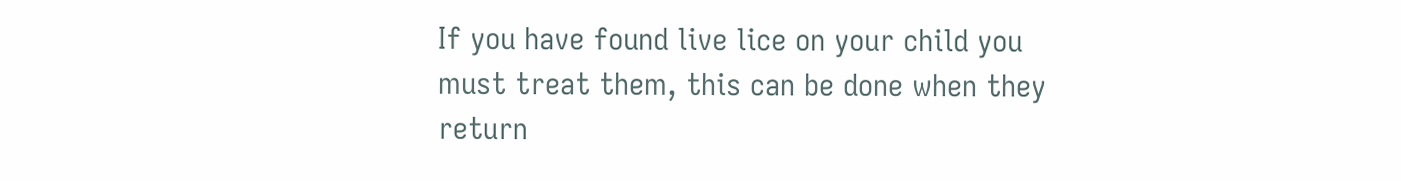If you have found live lice on your child you must treat them, this can be done when they return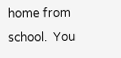home from school.  You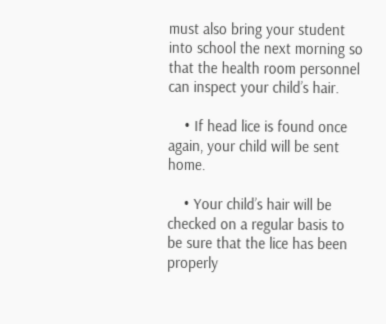must also bring your student into school the next morning so that the health room personnel can inspect your child’s hair.

    • If head lice is found once again, your child will be sent home.

    • Your child’s hair will be checked on a regular basis to be sure that the lice has been properly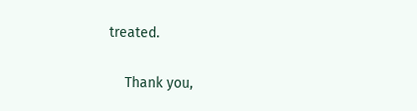treated.

    Thank you,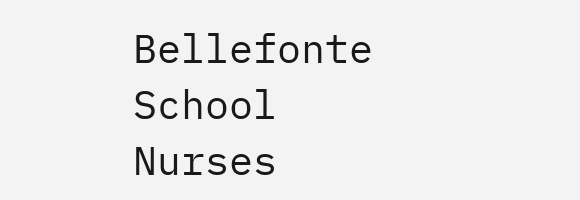Bellefonte School Nurses